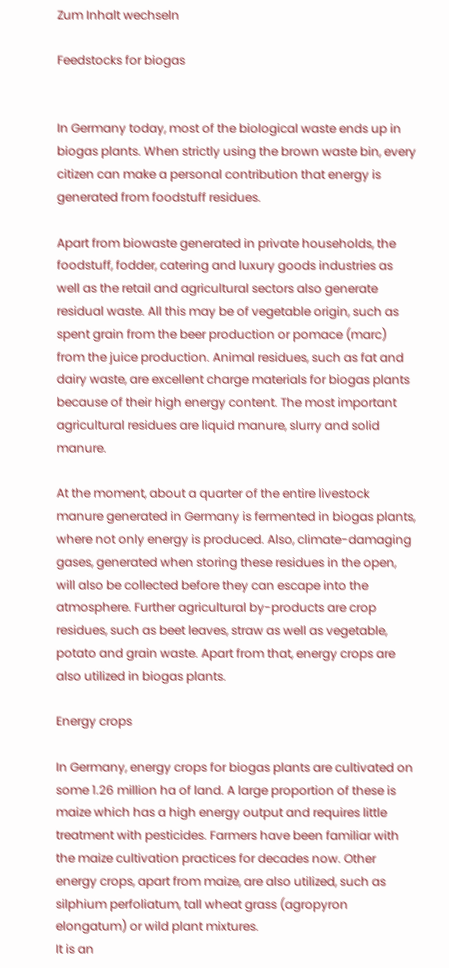Zum Inhalt wechseln

Feedstocks for biogas


In Germany today, most of the biological waste ends up in biogas plants. When strictly using the brown waste bin, every citizen can make a personal contribution that energy is generated from foodstuff residues.

Apart from biowaste generated in private households, the foodstuff, fodder, catering and luxury goods industries as well as the retail and agricultural sectors also generate residual waste. All this may be of vegetable origin, such as spent grain from the beer production or pomace (marc) from the juice production. Animal residues, such as fat and dairy waste, are excellent charge materials for biogas plants because of their high energy content. The most important agricultural residues are liquid manure, slurry and solid manure.

At the moment, about a quarter of the entire livestock manure generated in Germany is fermented in biogas plants, where not only energy is produced. Also, climate-damaging gases, generated when storing these residues in the open, will also be collected before they can escape into the atmosphere. Further agricultural by-products are crop residues, such as beet leaves, straw as well as vegetable, potato and grain waste. Apart from that, energy crops are also utilized in biogas plants.

Energy crops

In Germany, energy crops for biogas plants are cultivated on some 1.26 million ha of land. A large proportion of these is maize which has a high energy output and requires little treatment with pesticides. Farmers have been familiar with the maize cultivation practices for decades now. Other energy crops, apart from maize, are also utilized, such as silphium perfoliatum, tall wheat grass (agropyron elongatum) or wild plant mixtures.
It is an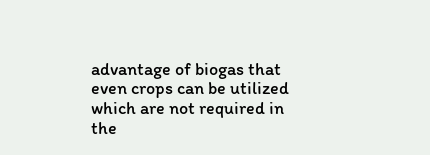advantage of biogas that even crops can be utilized which are not required in the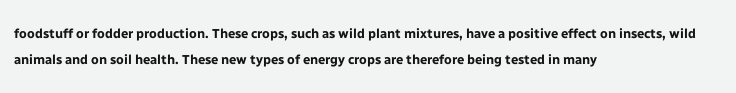foodstuff or fodder production. These crops, such as wild plant mixtures, have a positive effect on insects, wild animals and on soil health. These new types of energy crops are therefore being tested in many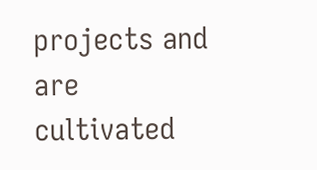projects and are cultivated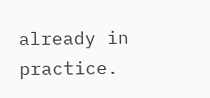already in practice.